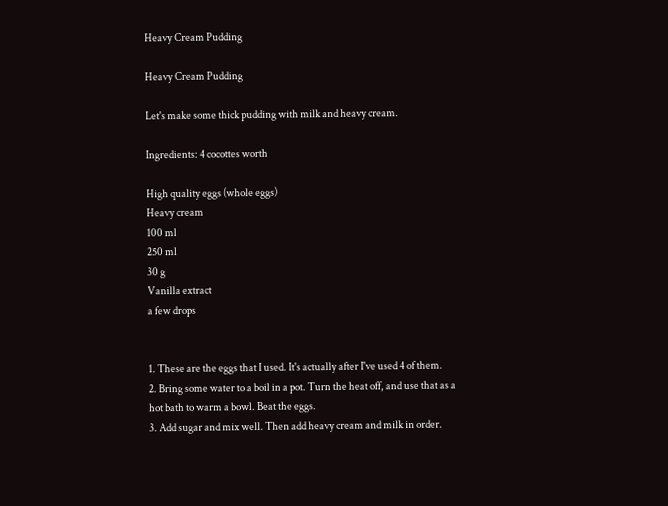Heavy Cream Pudding

Heavy Cream Pudding

Let's make some thick pudding with milk and heavy cream.

Ingredients: 4 cocottes worth

High quality eggs (whole eggs)
Heavy cream
100 ml
250 ml
30 g
Vanilla extract
a few drops


1. These are the eggs that I used. It's actually after I've used 4 of them.
2. Bring some water to a boil in a pot. Turn the heat off, and use that as a hot bath to warm a bowl. Beat the eggs.
3. Add sugar and mix well. Then add heavy cream and milk in order.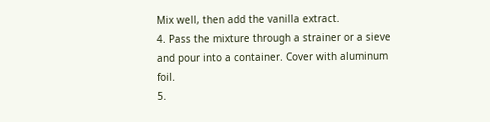Mix well, then add the vanilla extract.
4. Pass the mixture through a strainer or a sieve and pour into a container. Cover with aluminum foil.
5.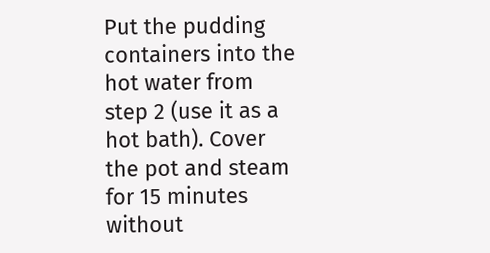Put the pudding containers into the hot water from step 2 (use it as a hot bath). Cover the pot and steam for 15 minutes without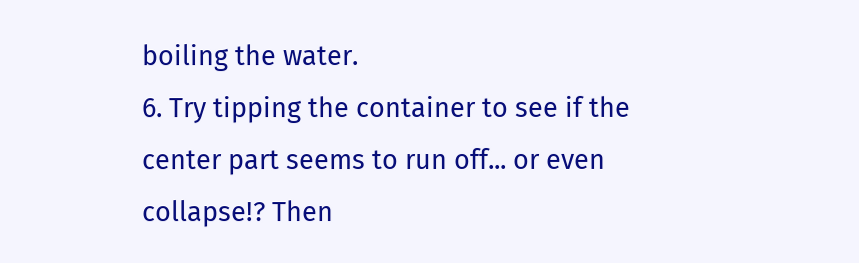boiling the water.
6. Try tipping the container to see if the center part seems to run off... or even collapse!? Then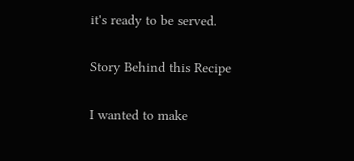it's ready to be served.

Story Behind this Recipe

I wanted to make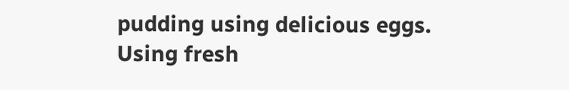pudding using delicious eggs.
Using fresh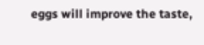eggs will improve the taste,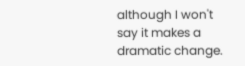although I won't say it makes a dramatic change.